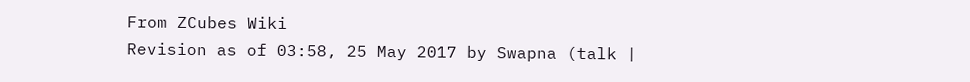From ZCubes Wiki
Revision as of 03:58, 25 May 2017 by Swapna (talk |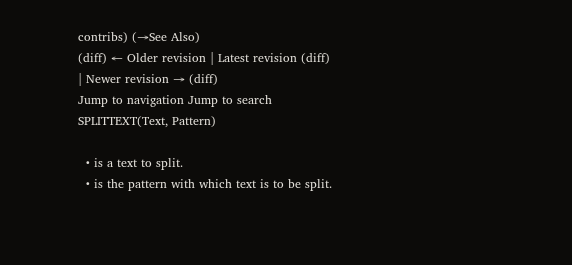contribs) (→See Also)
(diff) ← Older revision | Latest revision (diff) | Newer revision → (diff)
Jump to navigation Jump to search
SPLITTEXT(Text, Pattern)

  • is a text to split.
  • is the pattern with which text is to be split.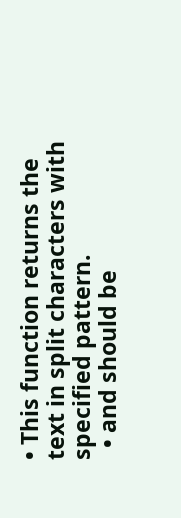• This function returns the text in split characters with specified pattern.
  • and should be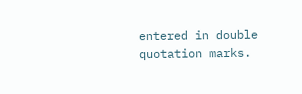entered in double quotation marks.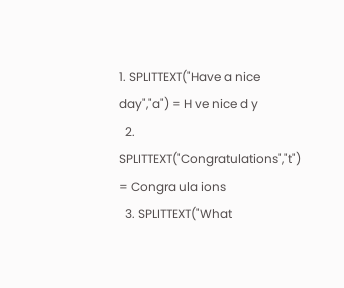1. SPLITTEXT("Have a nice day","a") = H ve nice d y
  2. SPLITTEXT("Congratulations","t") = Congra ula ions
  3. SPLITTEXT("What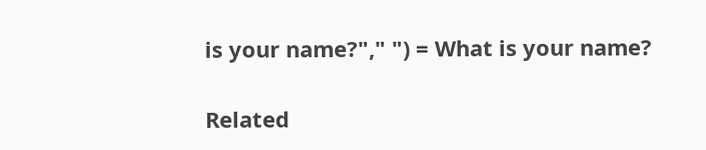is your name?"," ") = What is your name?

Related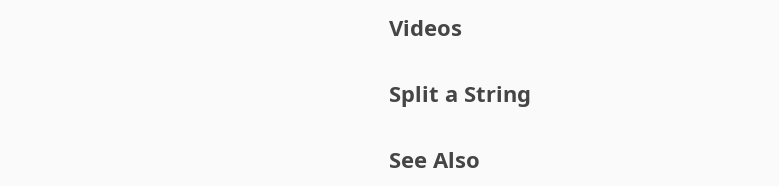Videos

Split a String

See Also